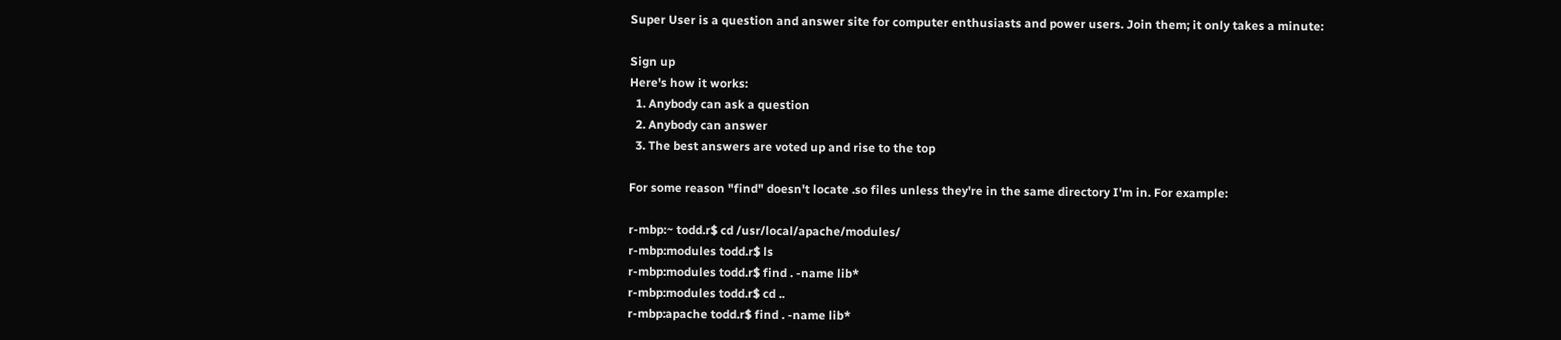Super User is a question and answer site for computer enthusiasts and power users. Join them; it only takes a minute:

Sign up
Here's how it works:
  1. Anybody can ask a question
  2. Anybody can answer
  3. The best answers are voted up and rise to the top

For some reason "find" doesn't locate .so files unless they're in the same directory I'm in. For example:

r-mbp:~ todd.r$ cd /usr/local/apache/modules/
r-mbp:modules todd.r$ ls
r-mbp:modules todd.r$ find . -name lib*
r-mbp:modules todd.r$ cd ..
r-mbp:apache todd.r$ find . -name lib*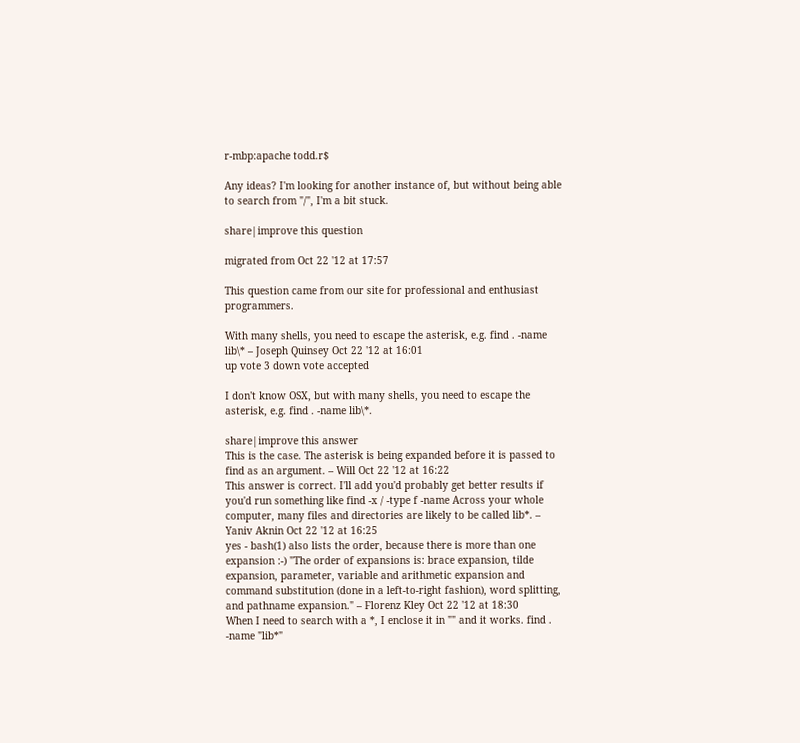r-mbp:apache todd.r$

Any ideas? I'm looking for another instance of, but without being able to search from "/", I'm a bit stuck.

share|improve this question

migrated from Oct 22 '12 at 17:57

This question came from our site for professional and enthusiast programmers.

With many shells, you need to escape the asterisk, e.g. find . -name lib\* – Joseph Quinsey Oct 22 '12 at 16:01
up vote 3 down vote accepted

I don't know OSX, but with many shells, you need to escape the asterisk, e.g. find . -name lib\*.

share|improve this answer
This is the case. The asterisk is being expanded before it is passed to find as an argument. – Will Oct 22 '12 at 16:22
This answer is correct. I'll add you'd probably get better results if you'd run something like find -x / -type f -name Across your whole computer, many files and directories are likely to be called lib*. – Yaniv Aknin Oct 22 '12 at 16:25
yes - bash(1) also lists the order, because there is more than one expansion :-) "The order of expansions is: brace expansion, tilde expansion, parameter, variable and arithmetic expansion and command substitution (done in a left-to-right fashion), word splitting, and pathname expansion." – Florenz Kley Oct 22 '12 at 18:30
When I need to search with a *, I enclose it in "" and it works. find . -name "lib*"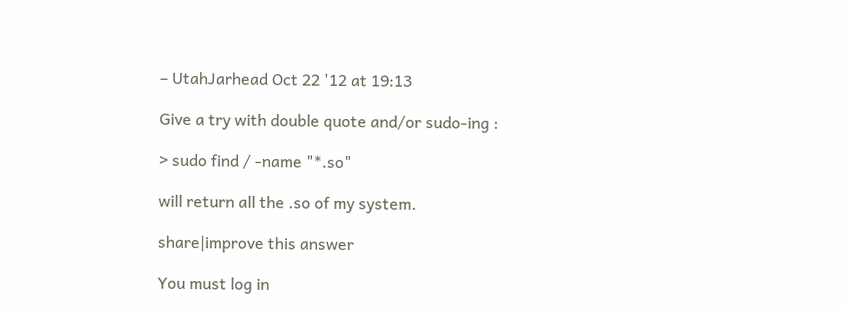– UtahJarhead Oct 22 '12 at 19:13

Give a try with double quote and/or sudo-ing :

> sudo find / -name "*.so"

will return all the .so of my system.

share|improve this answer

You must log in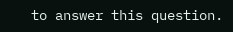to answer this question.